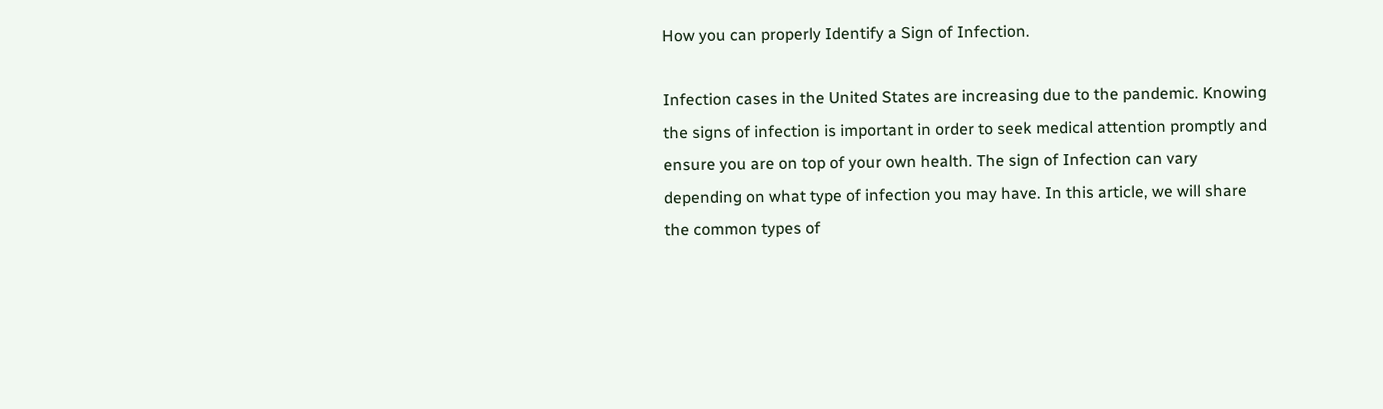How you can properly Identify a Sign of Infection.

Infection cases in the United States are increasing due to the pandemic. Knowing the signs of infection is important in order to seek medical attention promptly and ensure you are on top of your own health. The sign of Infection can vary depending on what type of infection you may have. In this article, we will share the common types of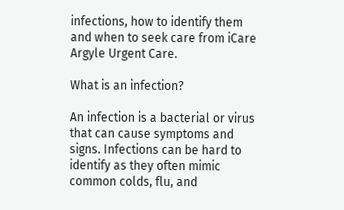infections, how to identify them and when to seek care from iCare Argyle Urgent Care.

What is an infection?

An infection is a bacterial or virus that can cause symptoms and signs. Infections can be hard to identify as they often mimic common colds, flu, and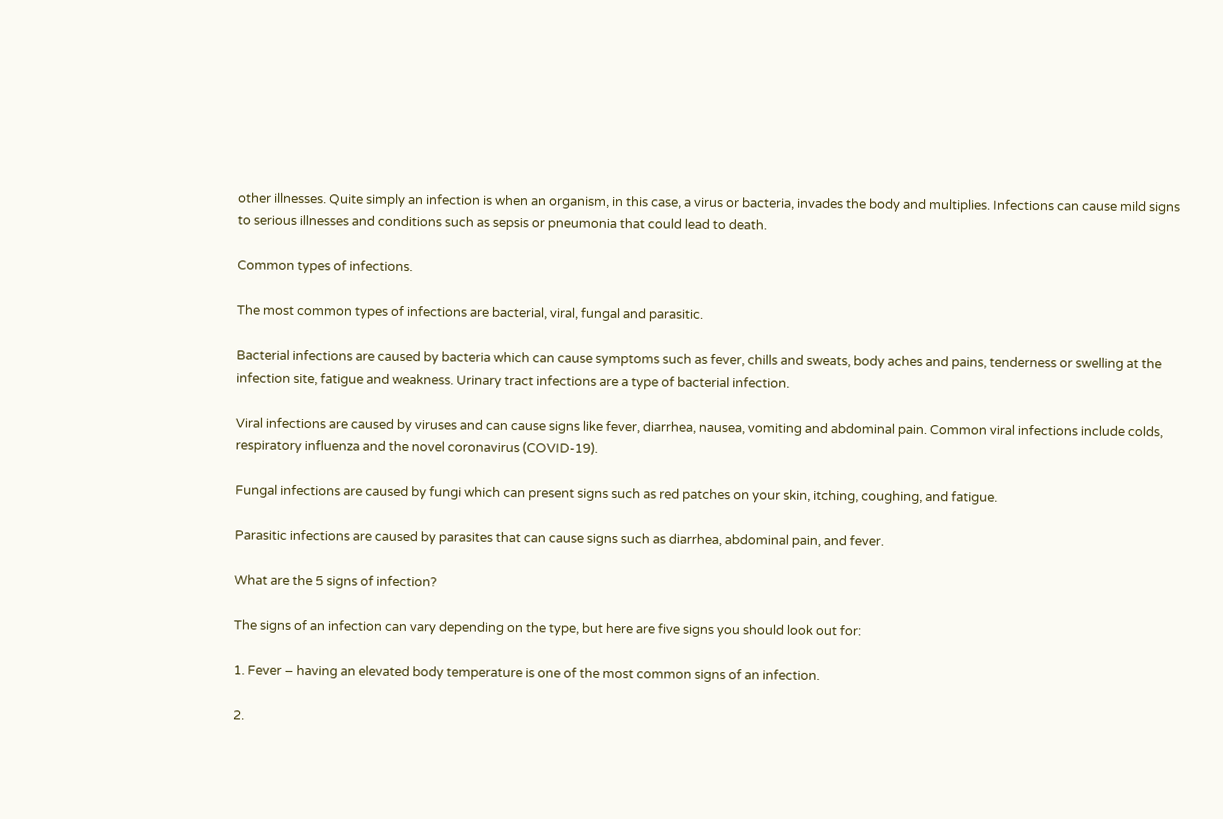other illnesses. Quite simply an infection is when an organism, in this case, a virus or bacteria, invades the body and multiplies. Infections can cause mild signs to serious illnesses and conditions such as sepsis or pneumonia that could lead to death.

Common types of infections.

The most common types of infections are bacterial, viral, fungal and parasitic.

Bacterial infections are caused by bacteria which can cause symptoms such as fever, chills and sweats, body aches and pains, tenderness or swelling at the infection site, fatigue and weakness. Urinary tract infections are a type of bacterial infection.

Viral infections are caused by viruses and can cause signs like fever, diarrhea, nausea, vomiting and abdominal pain. Common viral infections include colds, respiratory influenza and the novel coronavirus (COVID-19).

Fungal infections are caused by fungi which can present signs such as red patches on your skin, itching, coughing, and fatigue.

Parasitic infections are caused by parasites that can cause signs such as diarrhea, abdominal pain, and fever.

What are the 5 signs of infection?

The signs of an infection can vary depending on the type, but here are five signs you should look out for:

1. Fever – having an elevated body temperature is one of the most common signs of an infection.

2.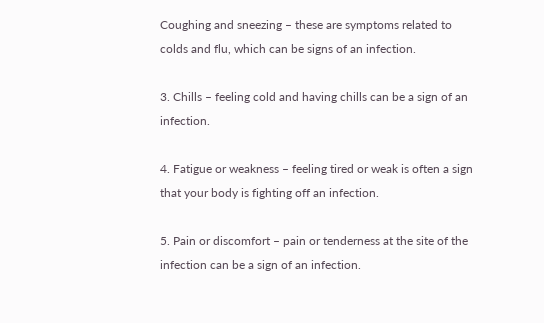Coughing and sneezing – these are symptoms related to colds and flu, which can be signs of an infection.

3. Chills – feeling cold and having chills can be a sign of an infection.

4. Fatigue or weakness – feeling tired or weak is often a sign that your body is fighting off an infection.

5. Pain or discomfort – pain or tenderness at the site of the infection can be a sign of an infection.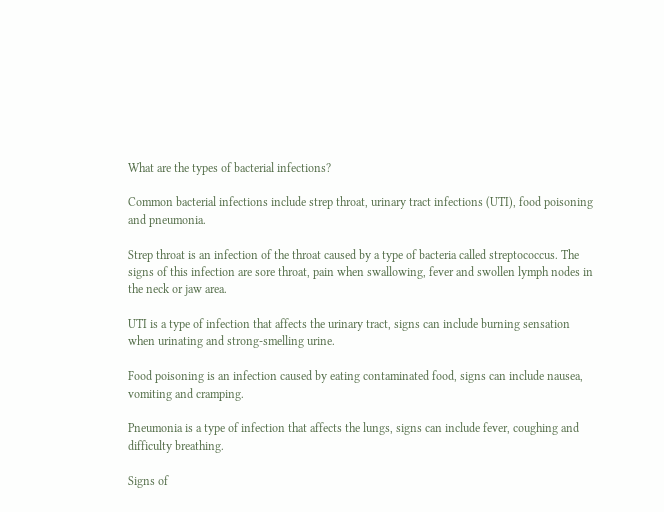What are the types of bacterial infections?

Common bacterial infections include strep throat, urinary tract infections (UTI), food poisoning and pneumonia.

Strep throat is an infection of the throat caused by a type of bacteria called streptococcus. The signs of this infection are sore throat, pain when swallowing, fever and swollen lymph nodes in the neck or jaw area.

UTI is a type of infection that affects the urinary tract, signs can include burning sensation when urinating and strong-smelling urine.

Food poisoning is an infection caused by eating contaminated food, signs can include nausea, vomiting and cramping.

Pneumonia is a type of infection that affects the lungs, signs can include fever, coughing and difficulty breathing.

Signs of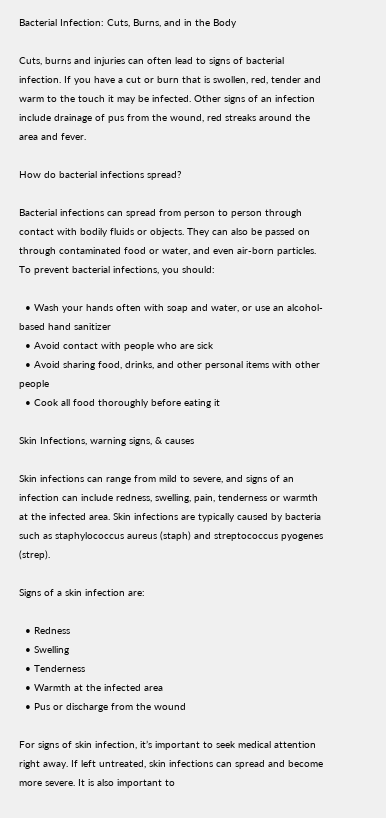Bacterial Infection: Cuts, Burns, and in the Body

Cuts, burns and injuries can often lead to signs of bacterial infection. If you have a cut or burn that is swollen, red, tender and warm to the touch it may be infected. Other signs of an infection include drainage of pus from the wound, red streaks around the area and fever.

How do bacterial infections spread?

Bacterial infections can spread from person to person through contact with bodily fluids or objects. They can also be passed on through contaminated food or water, and even air-born particles. To prevent bacterial infections, you should:

  • Wash your hands often with soap and water, or use an alcohol-based hand sanitizer
  • Avoid contact with people who are sick
  • Avoid sharing food, drinks, and other personal items with other people
  • Cook all food thoroughly before eating it

Skin Infections, warning signs, & causes

Skin infections can range from mild to severe, and signs of an infection can include redness, swelling, pain, tenderness or warmth at the infected area. Skin infections are typically caused by bacteria such as staphylococcus aureus (staph) and streptococcus pyogenes (strep).

Signs of a skin infection are:

  • Redness
  • Swelling
  • Tenderness
  • Warmth at the infected area
  • Pus or discharge from the wound

For signs of skin infection, it’s important to seek medical attention right away. If left untreated, skin infections can spread and become more severe. It is also important to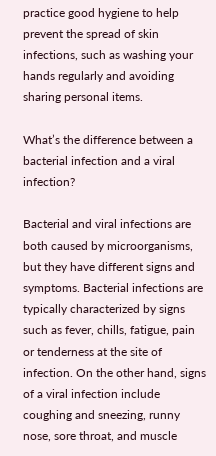practice good hygiene to help prevent the spread of skin infections, such as washing your hands regularly and avoiding sharing personal items.

What’s the difference between a bacterial infection and a viral infection?

Bacterial and viral infections are both caused by microorganisms, but they have different signs and symptoms. Bacterial infections are typically characterized by signs such as fever, chills, fatigue, pain or tenderness at the site of infection. On the other hand, signs of a viral infection include coughing and sneezing, runny nose, sore throat, and muscle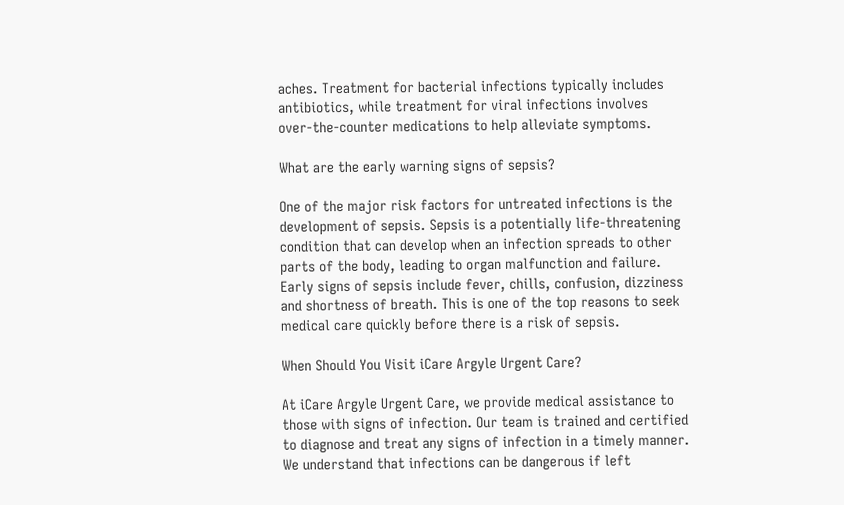aches. Treatment for bacterial infections typically includes antibiotics, while treatment for viral infections involves over-the-counter medications to help alleviate symptoms.

What are the early warning signs of sepsis?

One of the major risk factors for untreated infections is the development of sepsis. Sepsis is a potentially life-threatening condition that can develop when an infection spreads to other parts of the body, leading to organ malfunction and failure. Early signs of sepsis include fever, chills, confusion, dizziness and shortness of breath. This is one of the top reasons to seek medical care quickly before there is a risk of sepsis.

When Should You Visit iCare Argyle Urgent Care?

At iCare Argyle Urgent Care, we provide medical assistance to those with signs of infection. Our team is trained and certified to diagnose and treat any signs of infection in a timely manner. We understand that infections can be dangerous if left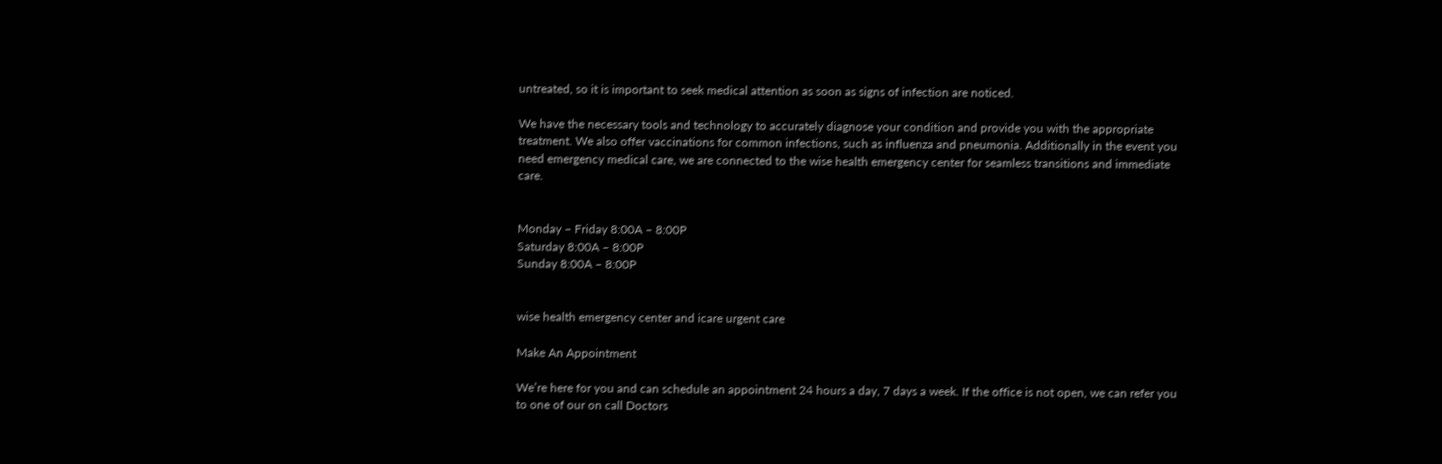untreated, so it is important to seek medical attention as soon as signs of infection are noticed.

We have the necessary tools and technology to accurately diagnose your condition and provide you with the appropriate treatment. We also offer vaccinations for common infections, such as influenza and pneumonia. Additionally in the event you need emergency medical care, we are connected to the wise health emergency center for seamless transitions and immediate care.


Monday – Friday 8:00A – 8:00P
Saturday 8:00A – 8:00P
Sunday 8:00A – 8:00P


wise health emergency center and icare urgent care

Make An Appointment

We’re here for you and can schedule an appointment 24 hours a day, 7 days a week. If the office is not open, we can refer you to one of our on call Doctors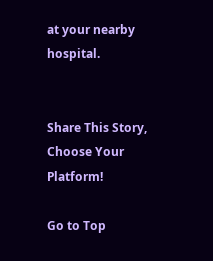at your nearby hospital.


Share This Story, Choose Your Platform!

Go to Top